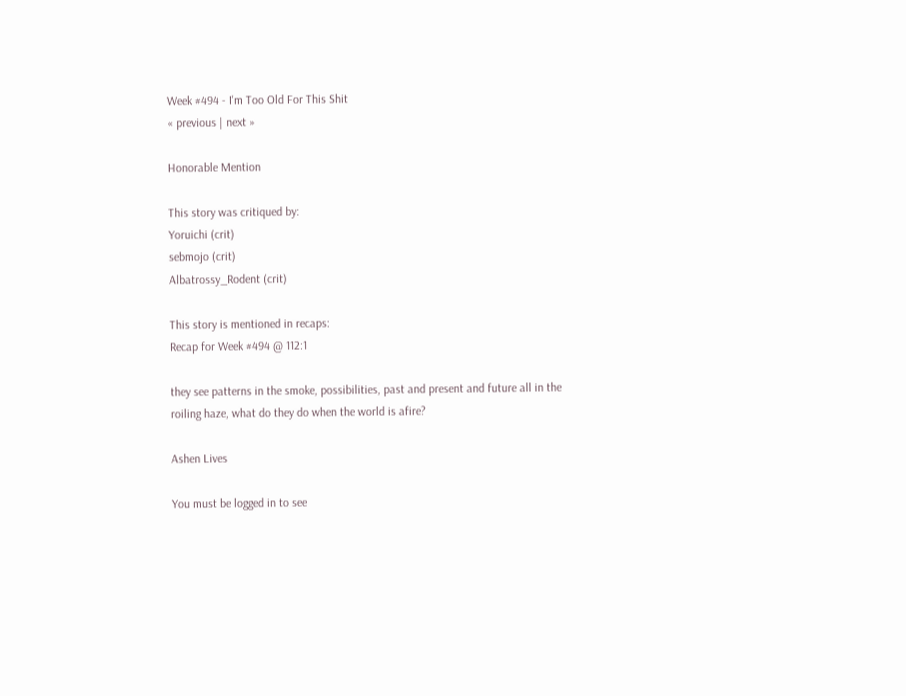Week #494 - I'm Too Old For This Shit
« previous | next »

Honorable Mention

This story was critiqued by:
Yoruichi (crit)
sebmojo (crit)
Albatrossy_Rodent (crit)

This story is mentioned in recaps:
Recap for Week #494 @ 112:1

they see patterns in the smoke, possibilities, past and present and future all in the roiling haze, what do they do when the world is afire?

Ashen Lives

You must be logged in to see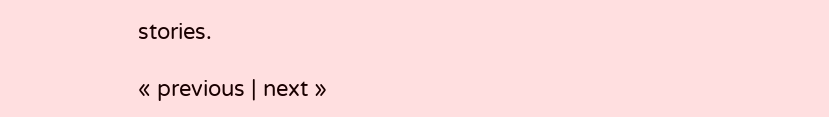stories.

« previous | next »